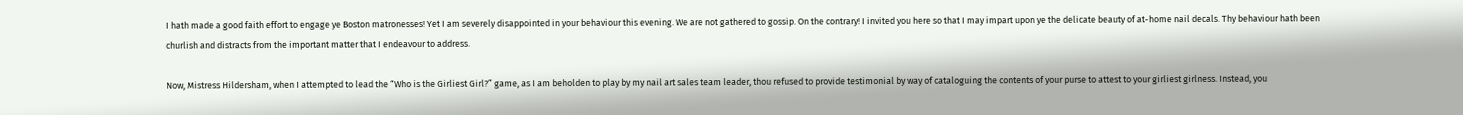I hath made a good faith effort to engage ye Boston matronesses! Yet I am severely disappointed in your behaviour this evening. We are not gathered to gossip. On the contrary! I invited you here so that I may impart upon ye the delicate beauty of at-home nail decals. Thy behaviour hath been churlish and distracts from the important matter that I endeavour to address.

Now, Mistress Hildersham, when I attempted to lead the “Who is the Girliest Girl?” game, as I am beholden to play by my nail art sales team leader, thou refused to provide testimonial by way of cataloguing the contents of your purse to attest to your girliest girlness. Instead, you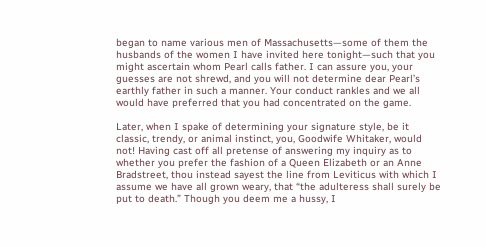began to name various men of Massachusetts—some of them the husbands of the women I have invited here tonight—such that you might ascertain whom Pearl calls father. I can assure you, your guesses are not shrewd, and you will not determine dear Pearl’s earthly father in such a manner. Your conduct rankles and we all would have preferred that you had concentrated on the game.

Later, when I spake of determining your signature style, be it classic, trendy, or animal instinct, you, Goodwife Whitaker, would not! Having cast off all pretense of answering my inquiry as to whether you prefer the fashion of a Queen Elizabeth or an Anne Bradstreet, thou instead sayest the line from Leviticus with which I assume we have all grown weary, that “the adulteress shall surely be put to death.” Though you deem me a hussy, I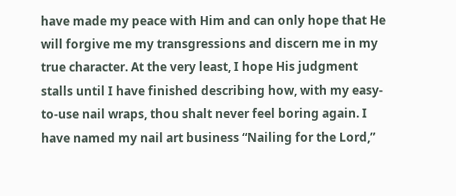have made my peace with Him and can only hope that He will forgive me my transgressions and discern me in my true character. At the very least, I hope His judgment stalls until I have finished describing how, with my easy-to-use nail wraps, thou shalt never feel boring again. I have named my nail art business “Nailing for the Lord,”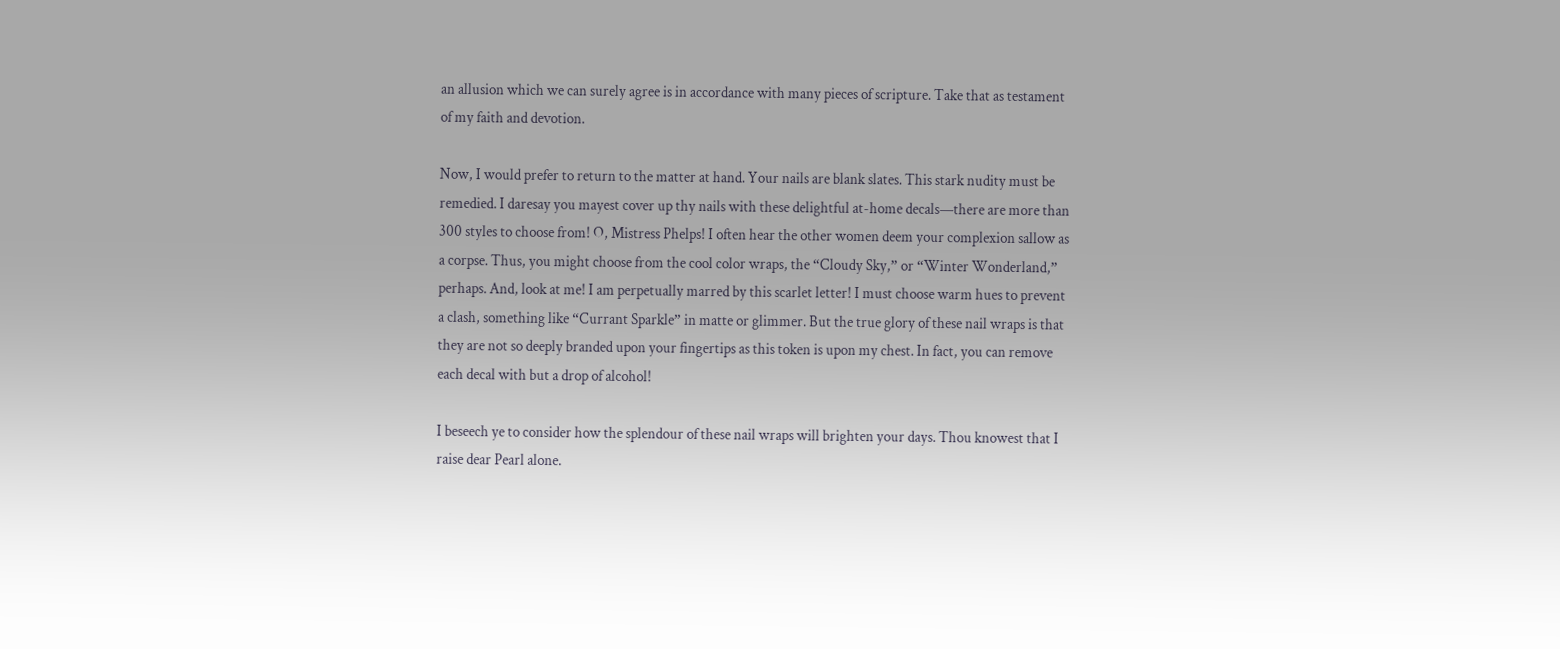an allusion which we can surely agree is in accordance with many pieces of scripture. Take that as testament of my faith and devotion.

Now, I would prefer to return to the matter at hand. Your nails are blank slates. This stark nudity must be remedied. I daresay you mayest cover up thy nails with these delightful at-home decals—there are more than 300 styles to choose from! O, Mistress Phelps! I often hear the other women deem your complexion sallow as a corpse. Thus, you might choose from the cool color wraps, the “Cloudy Sky,” or “Winter Wonderland,” perhaps. And, look at me! I am perpetually marred by this scarlet letter! I must choose warm hues to prevent a clash, something like “Currant Sparkle” in matte or glimmer. But the true glory of these nail wraps is that they are not so deeply branded upon your fingertips as this token is upon my chest. In fact, you can remove each decal with but a drop of alcohol!

I beseech ye to consider how the splendour of these nail wraps will brighten your days. Thou knowest that I raise dear Pearl alone.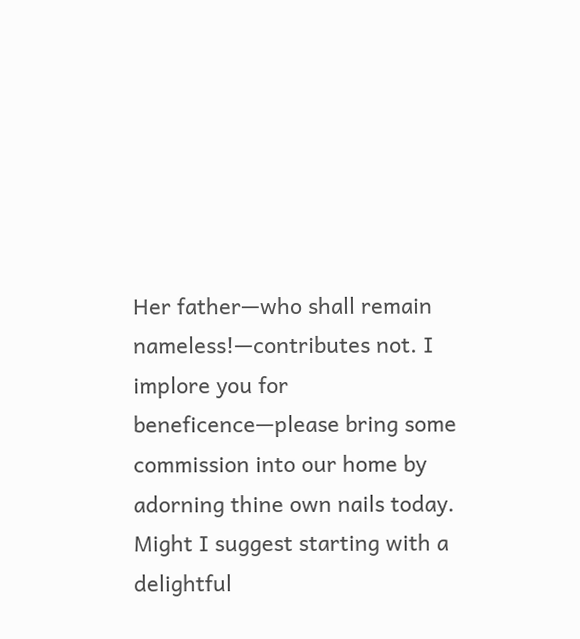Her father—who shall remain nameless!—contributes not. I implore you for beneficence—please bring some commission into our home by adorning thine own nails today. Might I suggest starting with a delightful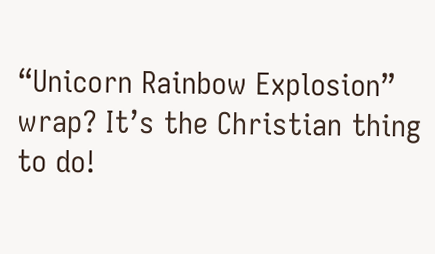“Unicorn Rainbow Explosion” wrap? It’s the Christian thing to do!